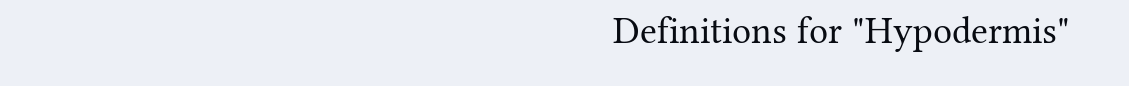Definitions for "Hypodermis"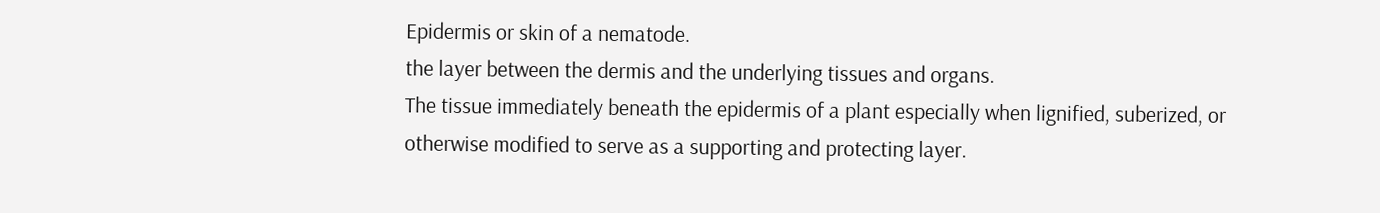Epidermis or skin of a nematode.
the layer between the dermis and the underlying tissues and organs.
The tissue immediately beneath the epidermis of a plant especially when lignified, suberized, or otherwise modified to serve as a supporting and protecting layer.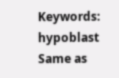Keywords:  hypoblast
Same as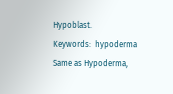Hypoblast.
Keywords:  hypoderma
Same as Hypoderma,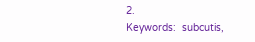2.
Keywords:  subcutis,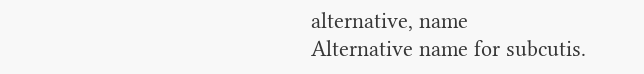alternative, name
Alternative name for subcutis.